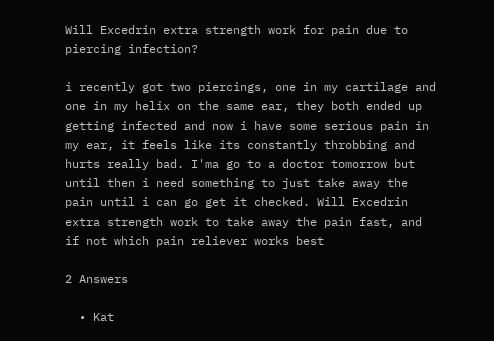Will Excedrin extra strength work for pain due to piercing infection?

i recently got two piercings, one in my cartilage and one in my helix on the same ear, they both ended up getting infected and now i have some serious pain in my ear, it feels like its constantly throbbing and hurts really bad. I'ma go to a doctor tomorrow but until then i need something to just take away the pain until i can go get it checked. Will Excedrin extra strength work to take away the pain fast, and if not which pain reliever works best

2 Answers

  • Kat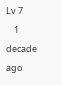Lv 7
    1 decade ago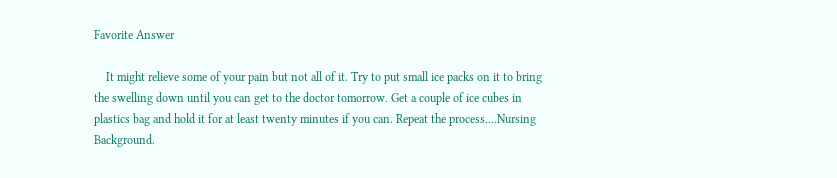Favorite Answer

    It might relieve some of your pain but not all of it. Try to put small ice packs on it to bring the swelling down until you can get to the doctor tomorrow. Get a couple of ice cubes in plastics bag and hold it for at least twenty minutes if you can. Repeat the process....Nursing Background.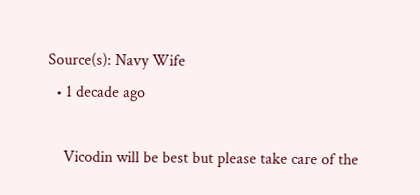Source(s): Navy Wife
  • 1 decade ago

    Vicodin will be best but please take care of the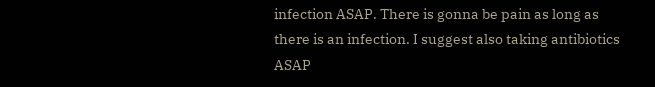infection ASAP. There is gonna be pain as long as there is an infection. I suggest also taking antibiotics ASAP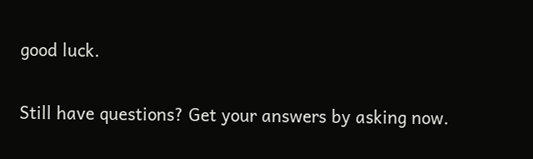good luck.

Still have questions? Get your answers by asking now.